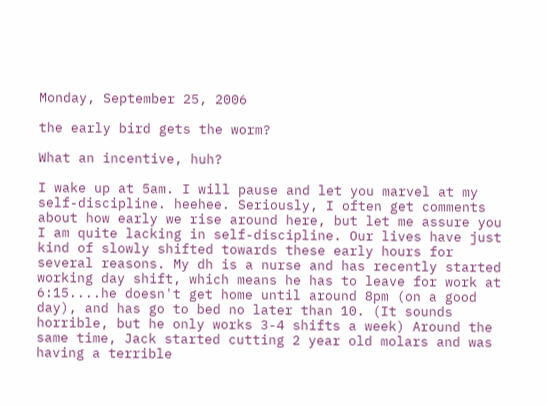Monday, September 25, 2006

the early bird gets the worm?

What an incentive, huh?

I wake up at 5am. I will pause and let you marvel at my self-discipline. heehee. Seriously, I often get comments about how early we rise around here, but let me assure you I am quite lacking in self-discipline. Our lives have just kind of slowly shifted towards these early hours for several reasons. My dh is a nurse and has recently started working day shift, which means he has to leave for work at 6:15....he doesn't get home until around 8pm (on a good day), and has go to bed no later than 10. (It sounds horrible, but he only works 3-4 shifts a week) Around the same time, Jack started cutting 2 year old molars and was having a terrible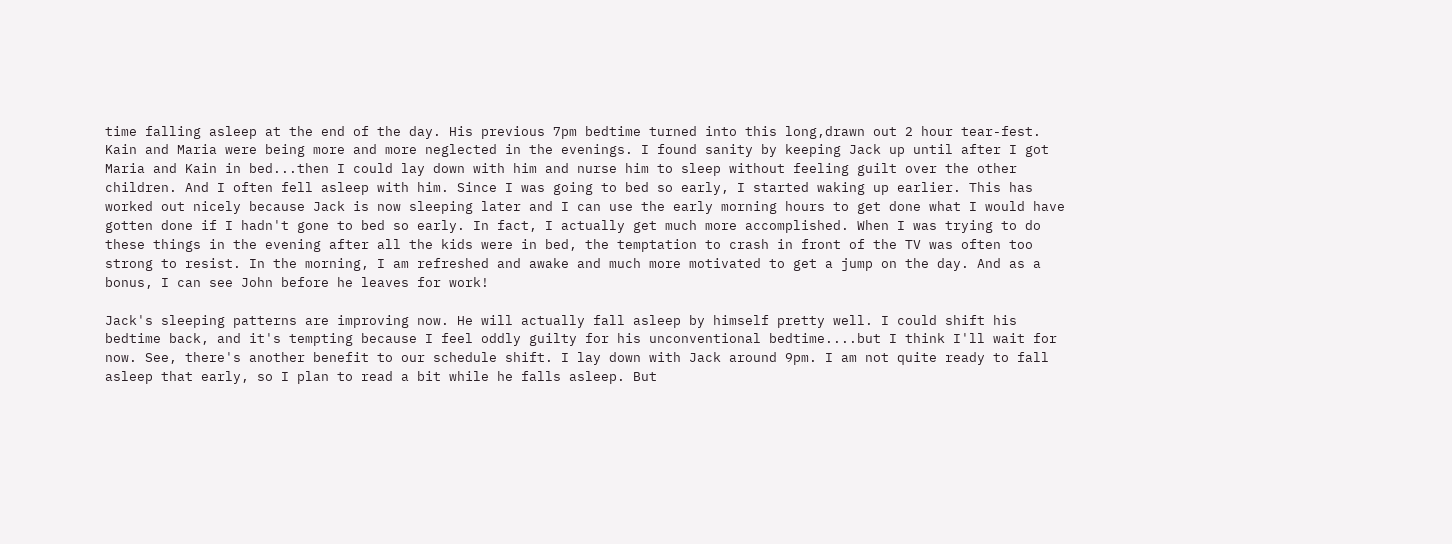time falling asleep at the end of the day. His previous 7pm bedtime turned into this long,drawn out 2 hour tear-fest. Kain and Maria were being more and more neglected in the evenings. I found sanity by keeping Jack up until after I got Maria and Kain in bed...then I could lay down with him and nurse him to sleep without feeling guilt over the other children. And I often fell asleep with him. Since I was going to bed so early, I started waking up earlier. This has worked out nicely because Jack is now sleeping later and I can use the early morning hours to get done what I would have gotten done if I hadn't gone to bed so early. In fact, I actually get much more accomplished. When I was trying to do these things in the evening after all the kids were in bed, the temptation to crash in front of the TV was often too strong to resist. In the morning, I am refreshed and awake and much more motivated to get a jump on the day. And as a bonus, I can see John before he leaves for work!

Jack's sleeping patterns are improving now. He will actually fall asleep by himself pretty well. I could shift his bedtime back, and it's tempting because I feel oddly guilty for his unconventional bedtime....but I think I'll wait for now. See, there's another benefit to our schedule shift. I lay down with Jack around 9pm. I am not quite ready to fall asleep that early, so I plan to read a bit while he falls asleep. But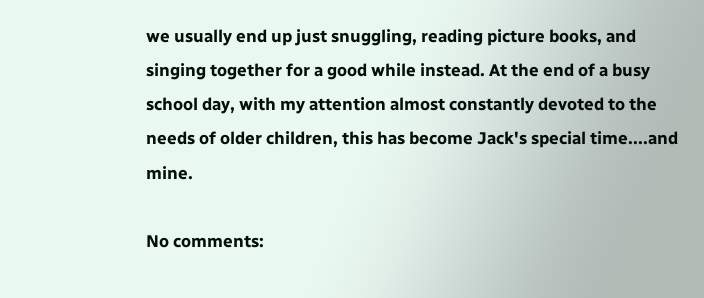we usually end up just snuggling, reading picture books, and singing together for a good while instead. At the end of a busy school day, with my attention almost constantly devoted to the needs of older children, this has become Jack's special time....and mine.

No comments: